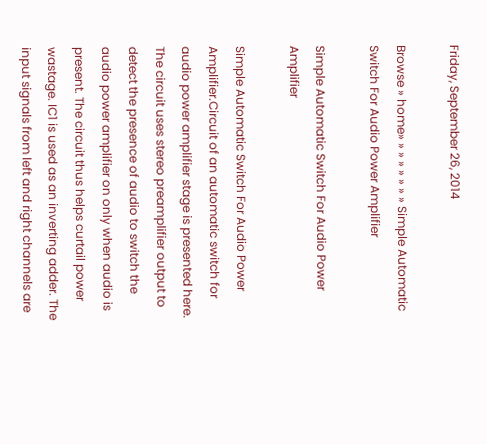Friday, September 26, 2014

Browse » home» » » » » » » » Simple Automatic Switch For Audio Power Amplifier

Simple Automatic Switch For Audio Power Amplifier

Simple Automatic Switch For Audio Power Amplifier.Circuit of an automatic switch for audio power amplifier stage is presented here. The circuit uses stereo preamplifier output to detect the presence of audio to switch the audio power amplifier on only when audio is present. The circuit thus helps curtail power wastage. IC1 is used as an inverting adder. The input signals from left and right channels are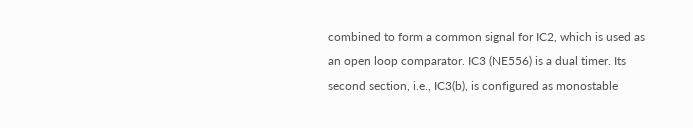combined to form a common signal for IC2, which is used as an open loop comparator. IC3 (NE556) is a dual timer. Its second section, i.e., IC3(b), is configured as monostable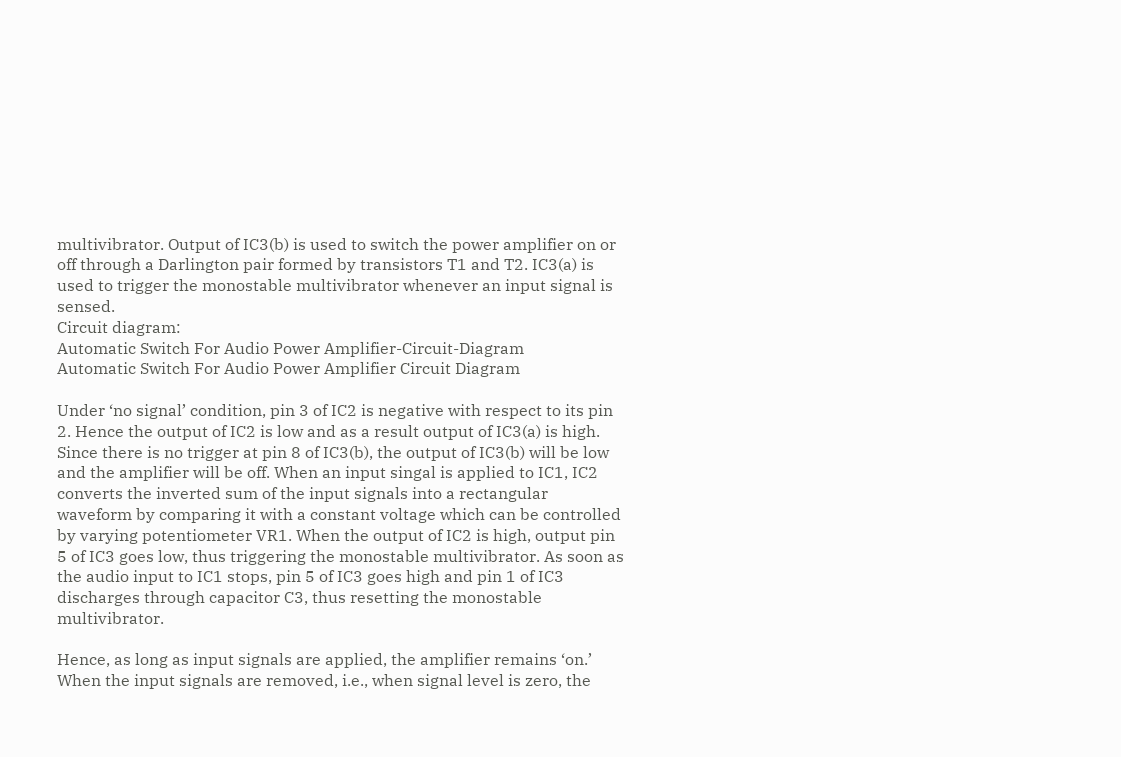multivibrator. Output of IC3(b) is used to switch the power amplifier on or off through a Darlington pair formed by transistors T1 and T2. IC3(a) is used to trigger the monostable multivibrator whenever an input signal is sensed.
Circuit diagram:
Automatic Switch For Audio Power Amplifier-Circuit-Diagram
Automatic Switch For Audio Power Amplifier Circuit Diagram

Under ‘no signal’ condition, pin 3 of IC2 is negative with respect to its pin 2. Hence the output of IC2 is low and as a result output of IC3(a) is high. Since there is no trigger at pin 8 of IC3(b), the output of IC3(b) will be low and the amplifier will be off. When an input singal is applied to IC1, IC2 converts the inverted sum of the input signals into a rectangular waveform by comparing it with a constant voltage which can be controlled by varying potentiometer VR1. When the output of IC2 is high, output pin 5 of IC3 goes low, thus triggering the monostable multivibrator. As soon as the audio input to IC1 stops, pin 5 of IC3 goes high and pin 1 of IC3 discharges through capacitor C3, thus resetting the monostable multivibrator.

Hence, as long as input signals are applied, the amplifier remains ‘on.’ When the input signals are removed, i.e., when signal level is zero, the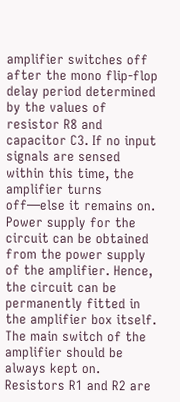amplifier switches off after the mono flip-flop delay period determined by the values of resistor R8 and capacitor C3. If no input signals are sensed within this time, the amplifier turns off—else it remains on. Power supply for the circuit can be obtained from the power supply of the amplifier. Hence, the circuit can be permanently fitted in the amplifier box itself. The main switch of the amplifier should be always kept on. Resistors R1 and R2 are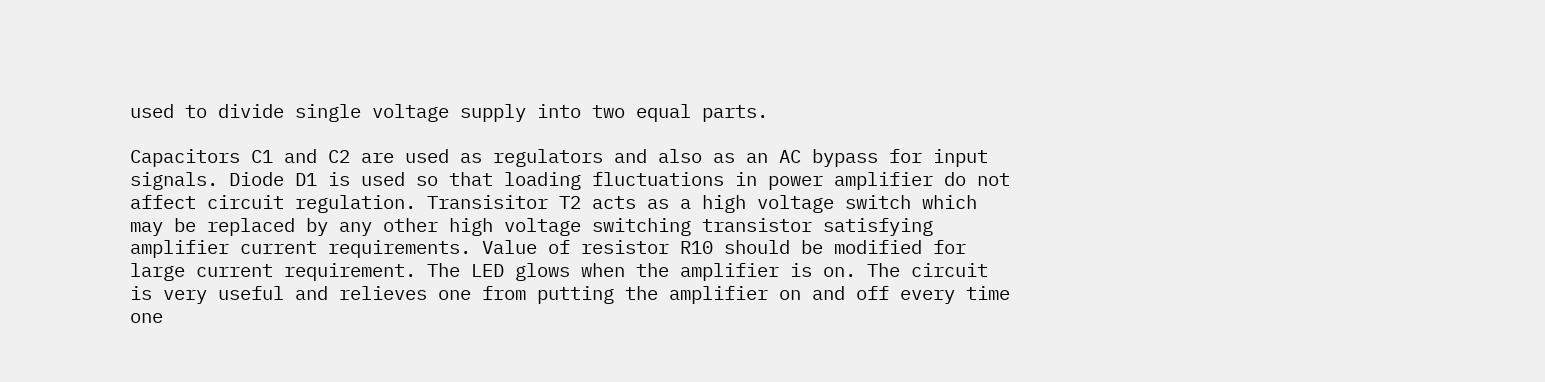used to divide single voltage supply into two equal parts.

Capacitors C1 and C2 are used as regulators and also as an AC bypass for input signals. Diode D1 is used so that loading fluctuations in power amplifier do not affect circuit regulation. Transisitor T2 acts as a high voltage switch which may be replaced by any other high voltage switching transistor satisfying amplifier current requirements. Value of resistor R10 should be modified for large current requirement. The LED glows when the amplifier is on. The circuit is very useful and relieves one from putting the amplifier on and off every time one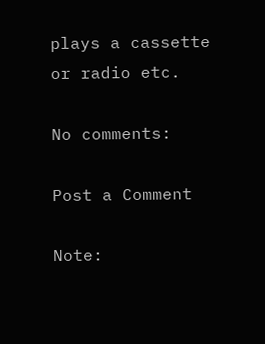plays a cassette or radio etc.

No comments:

Post a Comment

Note: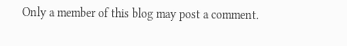Only a member of this blog may post a comment.